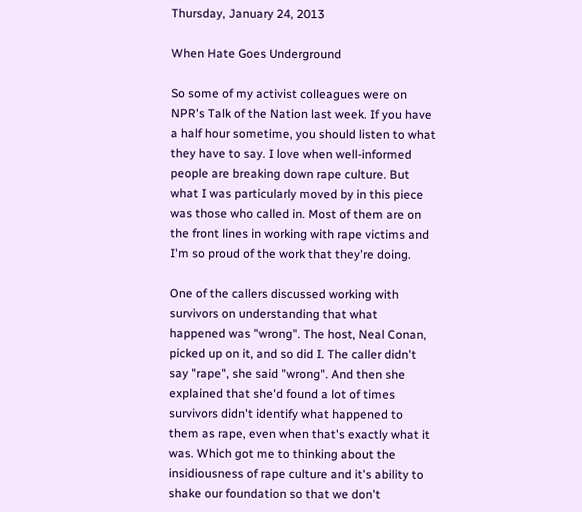Thursday, January 24, 2013

When Hate Goes Underground

So some of my activist colleagues were on NPR's Talk of the Nation last week. If you have a half hour sometime, you should listen to what they have to say. I love when well-informed people are breaking down rape culture. But what I was particularly moved by in this piece was those who called in. Most of them are on the front lines in working with rape victims and I'm so proud of the work that they're doing.

One of the callers discussed working with survivors on understanding that what happened was "wrong". The host, Neal Conan, picked up on it, and so did I. The caller didn't say "rape", she said "wrong". And then she explained that she'd found a lot of times survivors didn't identify what happened to them as rape, even when that's exactly what it was. Which got me to thinking about the insidiousness of rape culture and it's ability to shake our foundation so that we don't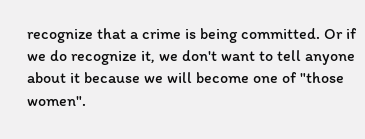recognize that a crime is being committed. Or if we do recognize it, we don't want to tell anyone about it because we will become one of "those women".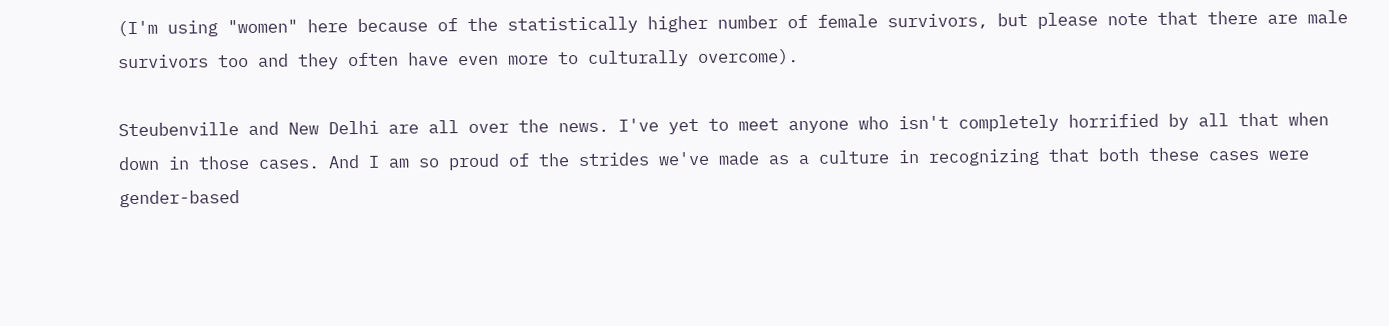(I'm using "women" here because of the statistically higher number of female survivors, but please note that there are male survivors too and they often have even more to culturally overcome).

Steubenville and New Delhi are all over the news. I've yet to meet anyone who isn't completely horrified by all that when down in those cases. And I am so proud of the strides we've made as a culture in recognizing that both these cases were gender-based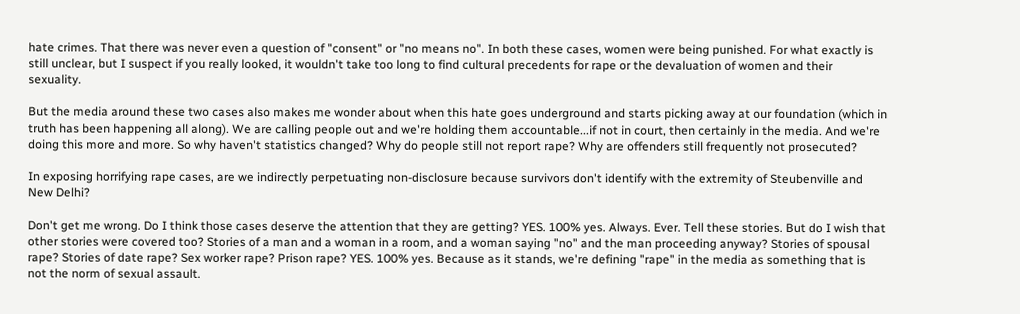hate crimes. That there was never even a question of "consent" or "no means no". In both these cases, women were being punished. For what exactly is still unclear, but I suspect if you really looked, it wouldn't take too long to find cultural precedents for rape or the devaluation of women and their sexuality.

But the media around these two cases also makes me wonder about when this hate goes underground and starts picking away at our foundation (which in truth has been happening all along). We are calling people out and we're holding them accountable...if not in court, then certainly in the media. And we're doing this more and more. So why haven't statistics changed? Why do people still not report rape? Why are offenders still frequently not prosecuted?

In exposing horrifying rape cases, are we indirectly perpetuating non-disclosure because survivors don't identify with the extremity of Steubenville and New Delhi?

Don't get me wrong. Do I think those cases deserve the attention that they are getting? YES. 100% yes. Always. Ever. Tell these stories. But do I wish that other stories were covered too? Stories of a man and a woman in a room, and a woman saying "no" and the man proceeding anyway? Stories of spousal rape? Stories of date rape? Sex worker rape? Prison rape? YES. 100% yes. Because as it stands, we're defining "rape" in the media as something that is not the norm of sexual assault.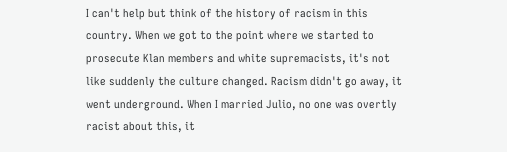I can't help but think of the history of racism in this country. When we got to the point where we started to prosecute Klan members and white supremacists, it's not like suddenly the culture changed. Racism didn't go away, it went underground. When I married Julio, no one was overtly racist about this, it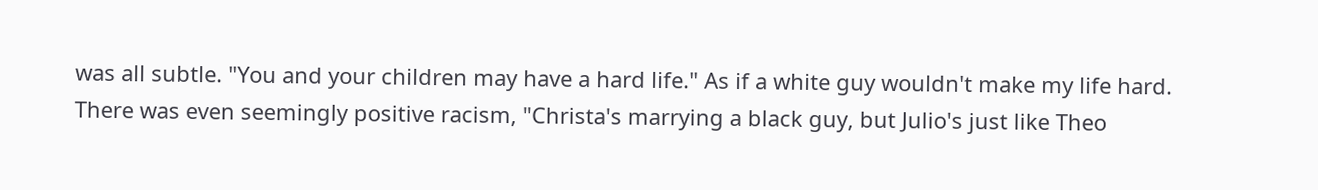was all subtle. "You and your children may have a hard life." As if a white guy wouldn't make my life hard. There was even seemingly positive racism, "Christa's marrying a black guy, but Julio's just like Theo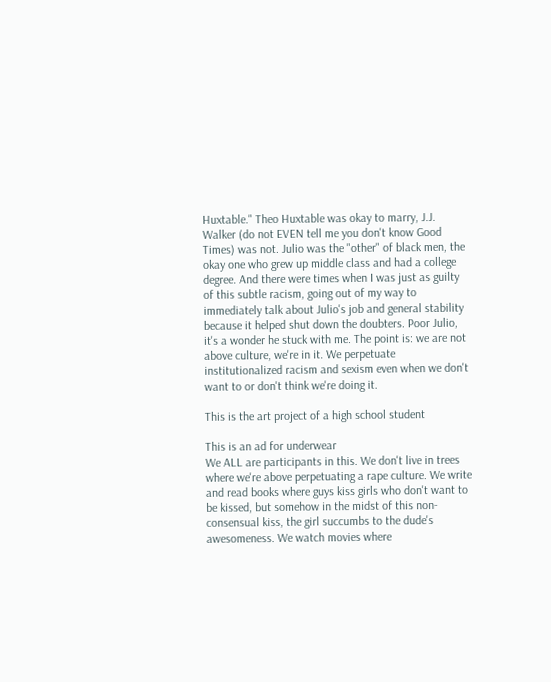Huxtable." Theo Huxtable was okay to marry, J.J. Walker (do not EVEN tell me you don't know Good Times) was not. Julio was the "other" of black men, the okay one who grew up middle class and had a college degree. And there were times when I was just as guilty of this subtle racism, going out of my way to immediately talk about Julio's job and general stability because it helped shut down the doubters. Poor Julio, it's a wonder he stuck with me. The point is: we are not above culture, we're in it. We perpetuate institutionalized racism and sexism even when we don't want to or don't think we're doing it.

This is the art project of a high school student

This is an ad for underwear
We ALL are participants in this. We don't live in trees where we're above perpetuating a rape culture. We write and read books where guys kiss girls who don't want to be kissed, but somehow in the midst of this non-consensual kiss, the girl succumbs to the dude's awesomeness. We watch movies where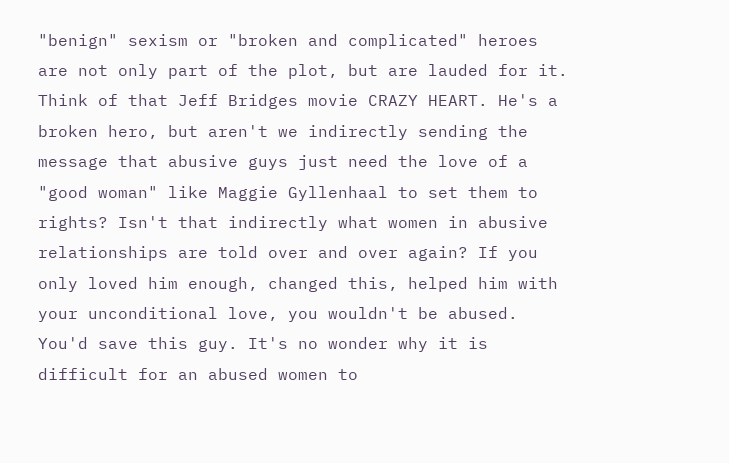"benign" sexism or "broken and complicated" heroes are not only part of the plot, but are lauded for it. Think of that Jeff Bridges movie CRAZY HEART. He's a broken hero, but aren't we indirectly sending the message that abusive guys just need the love of a "good woman" like Maggie Gyllenhaal to set them to rights? Isn't that indirectly what women in abusive relationships are told over and over again? If you only loved him enough, changed this, helped him with your unconditional love, you wouldn't be abused. You'd save this guy. It's no wonder why it is difficult for an abused women to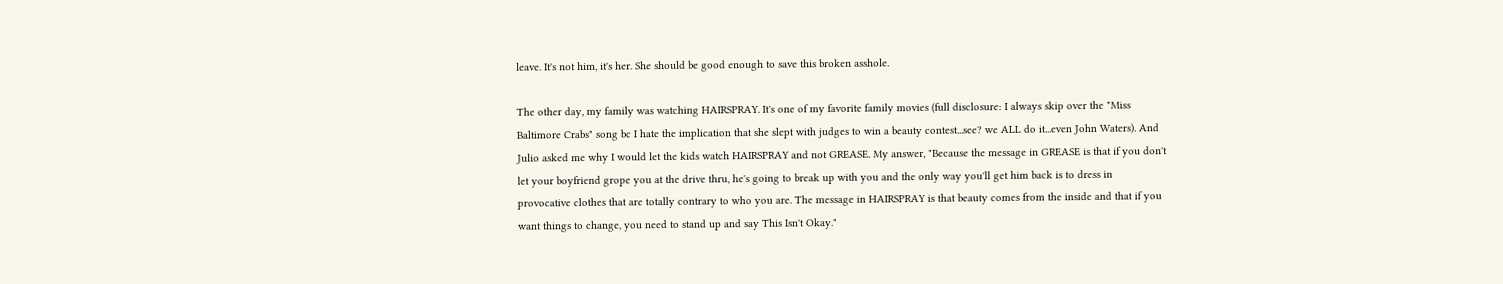leave. It's not him, it's her. She should be good enough to save this broken asshole.

The other day, my family was watching HAIRSPRAY. It's one of my favorite family movies (full disclosure: I always skip over the "Miss Baltimore Crabs" song bc I hate the implication that she slept with judges to win a beauty contest...see? we ALL do it...even John Waters). And Julio asked me why I would let the kids watch HAIRSPRAY and not GREASE. My answer, "Because the message in GREASE is that if you don't let your boyfriend grope you at the drive thru, he's going to break up with you and the only way you'll get him back is to dress in provocative clothes that are totally contrary to who you are. The message in HAIRSPRAY is that beauty comes from the inside and that if you want things to change, you need to stand up and say This Isn't Okay."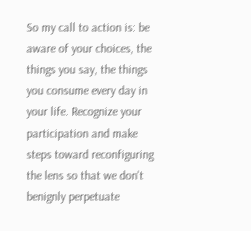So my call to action is: be aware of your choices, the things you say, the things you consume every day in your life. Recognize your participation and make steps toward reconfiguring the lens so that we don't benignly perpetuate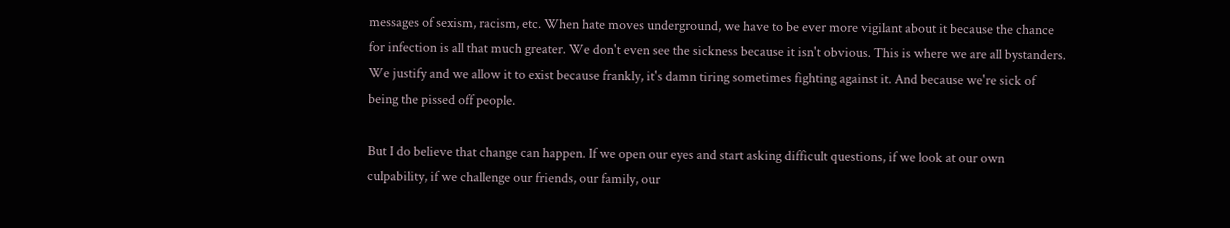messages of sexism, racism, etc. When hate moves underground, we have to be ever more vigilant about it because the chance for infection is all that much greater. We don't even see the sickness because it isn't obvious. This is where we are all bystanders. We justify and we allow it to exist because frankly, it's damn tiring sometimes fighting against it. And because we're sick of being the pissed off people.

But I do believe that change can happen. If we open our eyes and start asking difficult questions, if we look at our own culpability, if we challenge our friends, our family, our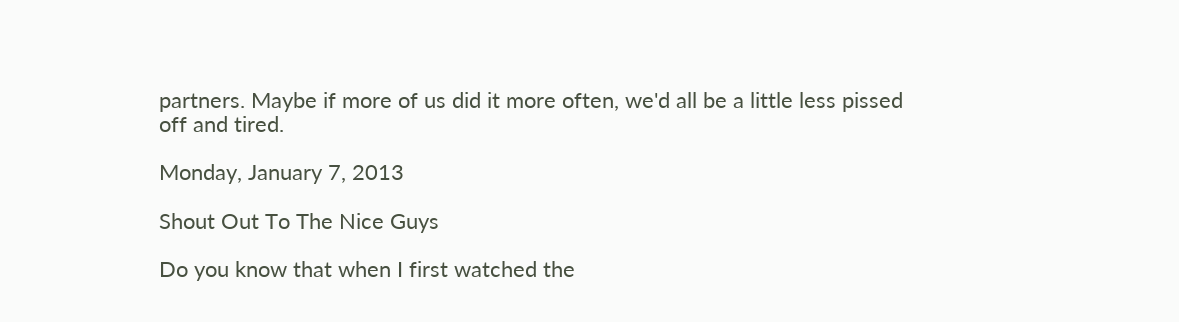partners. Maybe if more of us did it more often, we'd all be a little less pissed off and tired.

Monday, January 7, 2013

Shout Out To The Nice Guys

Do you know that when I first watched the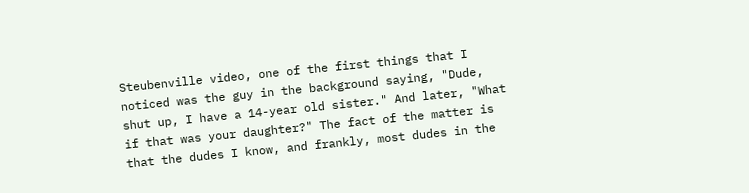Steubenville video, one of the first things that I noticed was the guy in the background saying, "Dude, shut up, I have a 14-year old sister." And later, "What if that was your daughter?" The fact of the matter is that the dudes I know, and frankly, most dudes in the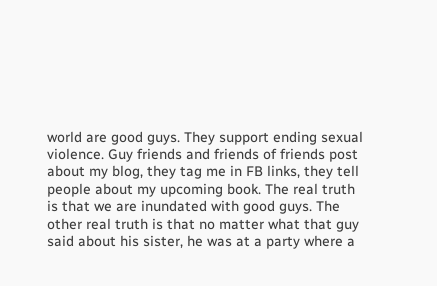world are good guys. They support ending sexual violence. Guy friends and friends of friends post about my blog, they tag me in FB links, they tell people about my upcoming book. The real truth is that we are inundated with good guys. The other real truth is that no matter what that guy said about his sister, he was at a party where a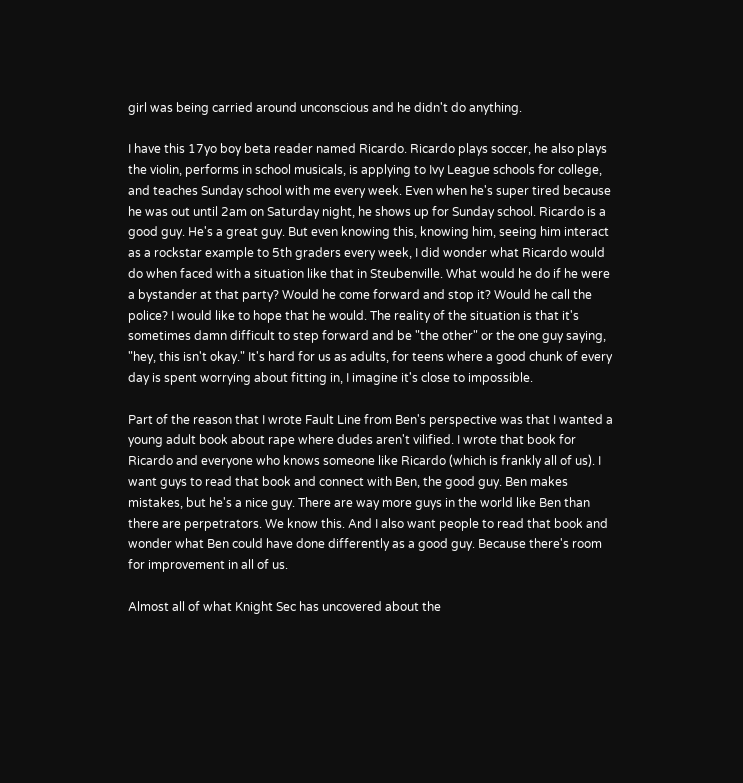girl was being carried around unconscious and he didn't do anything.

I have this 17yo boy beta reader named Ricardo. Ricardo plays soccer, he also plays the violin, performs in school musicals, is applying to Ivy League schools for college, and teaches Sunday school with me every week. Even when he's super tired because he was out until 2am on Saturday night, he shows up for Sunday school. Ricardo is a good guy. He's a great guy. But even knowing this, knowing him, seeing him interact as a rockstar example to 5th graders every week, I did wonder what Ricardo would do when faced with a situation like that in Steubenville. What would he do if he were a bystander at that party? Would he come forward and stop it? Would he call the police? I would like to hope that he would. The reality of the situation is that it's sometimes damn difficult to step forward and be "the other" or the one guy saying, "hey, this isn't okay." It's hard for us as adults, for teens where a good chunk of every day is spent worrying about fitting in, I imagine it's close to impossible.

Part of the reason that I wrote Fault Line from Ben's perspective was that I wanted a young adult book about rape where dudes aren't vilified. I wrote that book for Ricardo and everyone who knows someone like Ricardo (which is frankly all of us). I want guys to read that book and connect with Ben, the good guy. Ben makes mistakes, but he's a nice guy. There are way more guys in the world like Ben than there are perpetrators. We know this. And I also want people to read that book and wonder what Ben could have done differently as a good guy. Because there's room for improvement in all of us.

Almost all of what Knight Sec has uncovered about the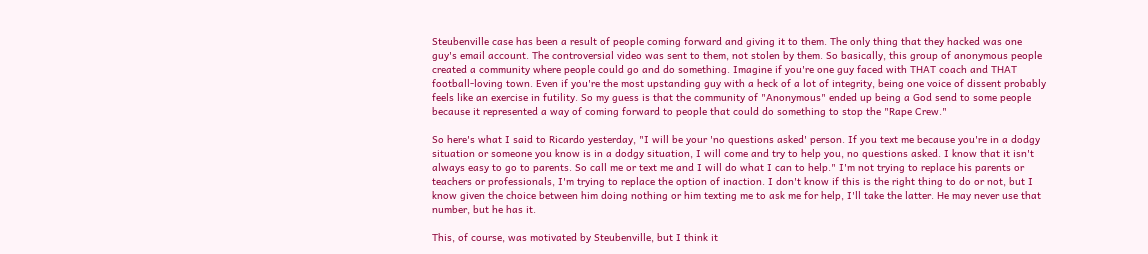Steubenville case has been a result of people coming forward and giving it to them. The only thing that they hacked was one guy's email account. The controversial video was sent to them, not stolen by them. So basically, this group of anonymous people created a community where people could go and do something. Imagine if you're one guy faced with THAT coach and THAT football-loving town. Even if you're the most upstanding guy with a heck of a lot of integrity, being one voice of dissent probably feels like an exercise in futility. So my guess is that the community of "Anonymous" ended up being a God send to some people because it represented a way of coming forward to people that could do something to stop the "Rape Crew."

So here's what I said to Ricardo yesterday, "I will be your 'no questions asked' person. If you text me because you're in a dodgy situation or someone you know is in a dodgy situation, I will come and try to help you, no questions asked. I know that it isn't always easy to go to parents. So call me or text me and I will do what I can to help." I'm not trying to replace his parents or teachers or professionals, I'm trying to replace the option of inaction. I don't know if this is the right thing to do or not, but I know given the choice between him doing nothing or him texting me to ask me for help, I'll take the latter. He may never use that number, but he has it.

This, of course, was motivated by Steubenville, but I think it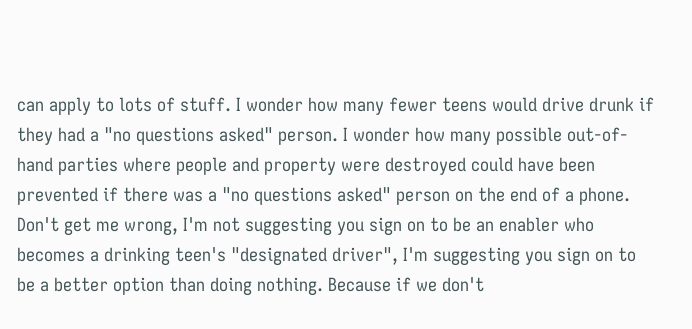can apply to lots of stuff. I wonder how many fewer teens would drive drunk if they had a "no questions asked" person. I wonder how many possible out-of-hand parties where people and property were destroyed could have been prevented if there was a "no questions asked" person on the end of a phone. Don't get me wrong, I'm not suggesting you sign on to be an enabler who becomes a drinking teen's "designated driver", I'm suggesting you sign on to be a better option than doing nothing. Because if we don't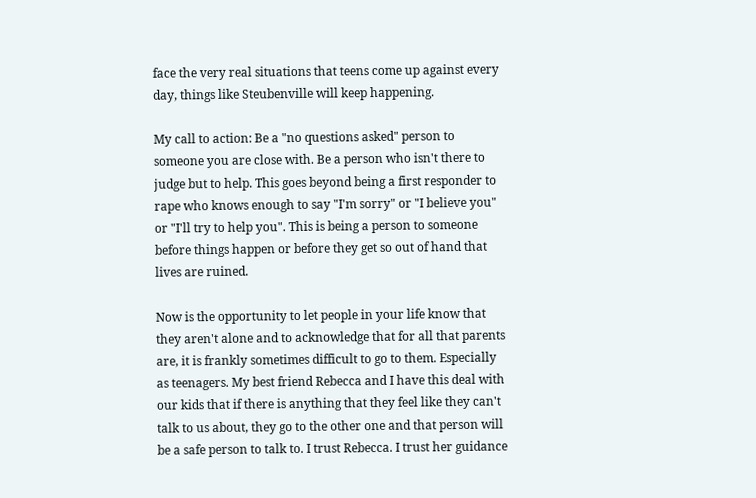face the very real situations that teens come up against every day, things like Steubenville will keep happening.

My call to action: Be a "no questions asked" person to someone you are close with. Be a person who isn't there to judge but to help. This goes beyond being a first responder to rape who knows enough to say "I'm sorry" or "I believe you" or "I'll try to help you". This is being a person to someone before things happen or before they get so out of hand that lives are ruined.

Now is the opportunity to let people in your life know that they aren't alone and to acknowledge that for all that parents are, it is frankly sometimes difficult to go to them. Especially as teenagers. My best friend Rebecca and I have this deal with our kids that if there is anything that they feel like they can't talk to us about, they go to the other one and that person will be a safe person to talk to. I trust Rebecca. I trust her guidance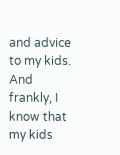and advice to my kids. And frankly, I know that my kids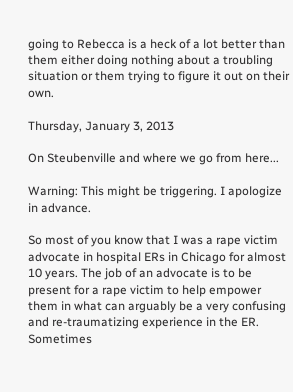going to Rebecca is a heck of a lot better than them either doing nothing about a troubling situation or them trying to figure it out on their own.

Thursday, January 3, 2013

On Steubenville and where we go from here...

Warning: This might be triggering. I apologize in advance.

So most of you know that I was a rape victim advocate in hospital ERs in Chicago for almost 10 years. The job of an advocate is to be present for a rape victim to help empower them in what can arguably be a very confusing and re-traumatizing experience in the ER. Sometimes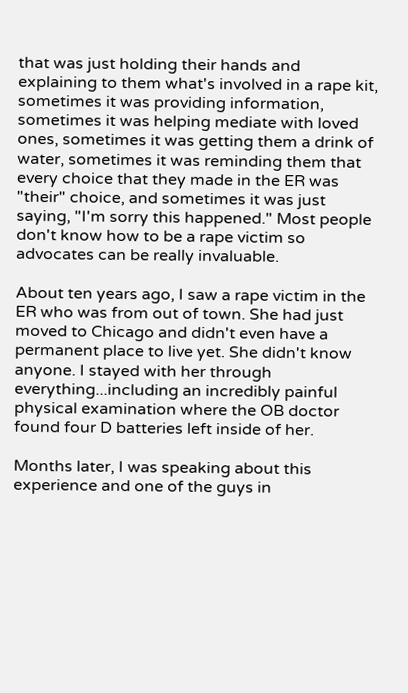that was just holding their hands and explaining to them what's involved in a rape kit, sometimes it was providing information, sometimes it was helping mediate with loved ones, sometimes it was getting them a drink of water, sometimes it was reminding them that every choice that they made in the ER was "their" choice, and sometimes it was just saying, "I'm sorry this happened." Most people don't know how to be a rape victim so advocates can be really invaluable.

About ten years ago, I saw a rape victim in the ER who was from out of town. She had just moved to Chicago and didn't even have a permanent place to live yet. She didn't know anyone. I stayed with her through everything...including an incredibly painful physical examination where the OB doctor found four D batteries left inside of her.

Months later, I was speaking about this experience and one of the guys in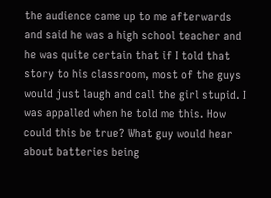the audience came up to me afterwards and said he was a high school teacher and he was quite certain that if I told that story to his classroom, most of the guys would just laugh and call the girl stupid. I was appalled when he told me this. How could this be true? What guy would hear about batteries being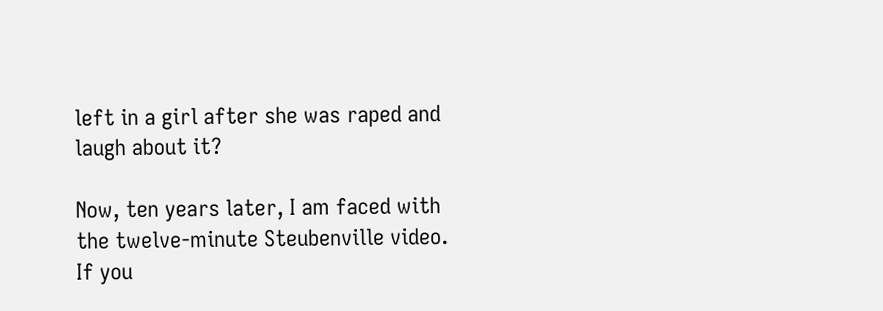left in a girl after she was raped and laugh about it?

Now, ten years later, I am faced with the twelve-minute Steubenville video. If you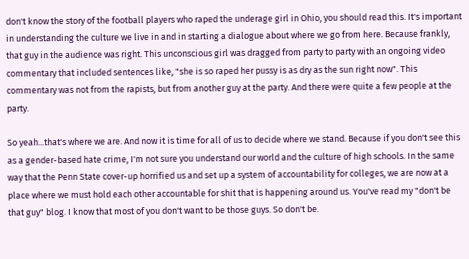don't know the story of the football players who raped the underage girl in Ohio, you should read this. It's important in understanding the culture we live in and in starting a dialogue about where we go from here. Because frankly, that guy in the audience was right. This unconscious girl was dragged from party to party with an ongoing video commentary that included sentences like, "she is so raped her pussy is as dry as the sun right now". This commentary was not from the rapists, but from another guy at the party. And there were quite a few people at the party.

So yeah...that's where we are. And now it is time for all of us to decide where we stand. Because if you don't see this as a gender-based hate crime, I'm not sure you understand our world and the culture of high schools. In the same way that the Penn State cover-up horrified us and set up a system of accountability for colleges, we are now at a place where we must hold each other accountable for shit that is happening around us. You've read my "don't be that guy" blog. I know that most of you don't want to be those guys. So don't be.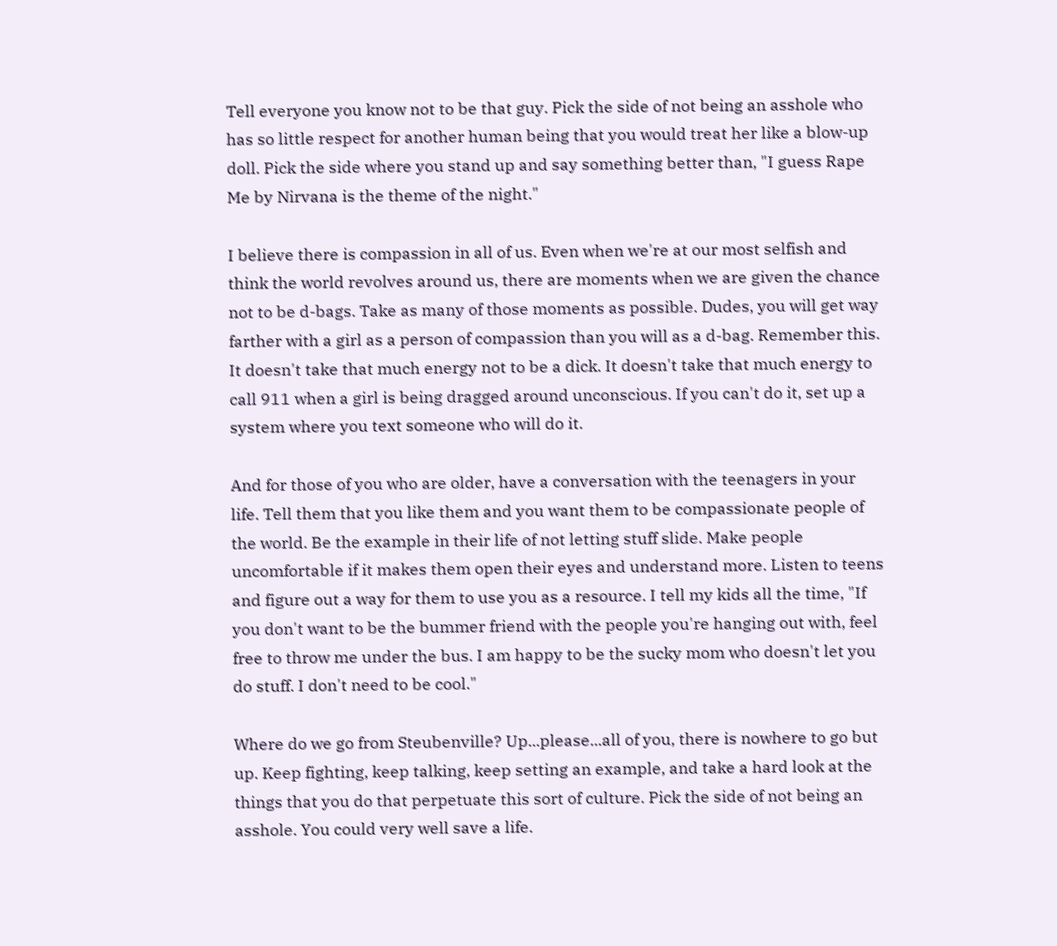Tell everyone you know not to be that guy. Pick the side of not being an asshole who has so little respect for another human being that you would treat her like a blow-up doll. Pick the side where you stand up and say something better than, "I guess Rape Me by Nirvana is the theme of the night."

I believe there is compassion in all of us. Even when we're at our most selfish and think the world revolves around us, there are moments when we are given the chance not to be d-bags. Take as many of those moments as possible. Dudes, you will get way farther with a girl as a person of compassion than you will as a d-bag. Remember this. It doesn't take that much energy not to be a dick. It doesn't take that much energy to call 911 when a girl is being dragged around unconscious. If you can't do it, set up a system where you text someone who will do it.

And for those of you who are older, have a conversation with the teenagers in your life. Tell them that you like them and you want them to be compassionate people of the world. Be the example in their life of not letting stuff slide. Make people uncomfortable if it makes them open their eyes and understand more. Listen to teens and figure out a way for them to use you as a resource. I tell my kids all the time, "If you don't want to be the bummer friend with the people you're hanging out with, feel free to throw me under the bus. I am happy to be the sucky mom who doesn't let you do stuff. I don't need to be cool."

Where do we go from Steubenville? Up...please...all of you, there is nowhere to go but up. Keep fighting, keep talking, keep setting an example, and take a hard look at the things that you do that perpetuate this sort of culture. Pick the side of not being an asshole. You could very well save a life.